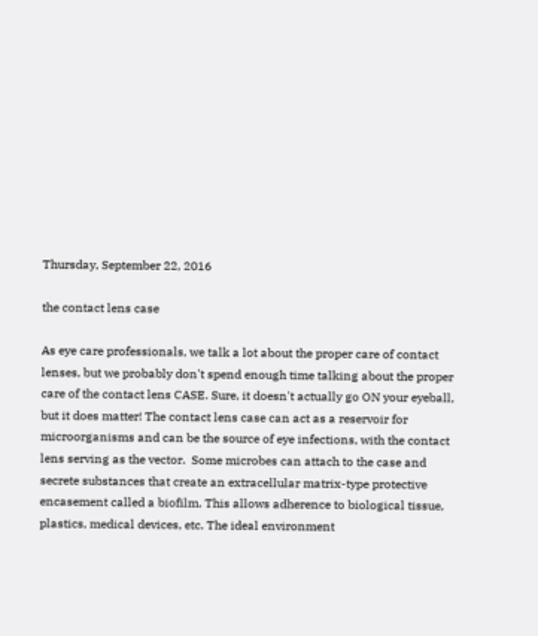Thursday, September 22, 2016

the contact lens case

As eye care professionals, we talk a lot about the proper care of contact lenses, but we probably don't spend enough time talking about the proper care of the contact lens CASE. Sure, it doesn't actually go ON your eyeball, but it does matter! The contact lens case can act as a reservoir for microorganisms and can be the source of eye infections, with the contact lens serving as the vector.  Some microbes can attach to the case and secrete substances that create an extracellular matrix-type protective encasement called a biofilm. This allows adherence to biological tissue, plastics, medical devices, etc. The ideal environment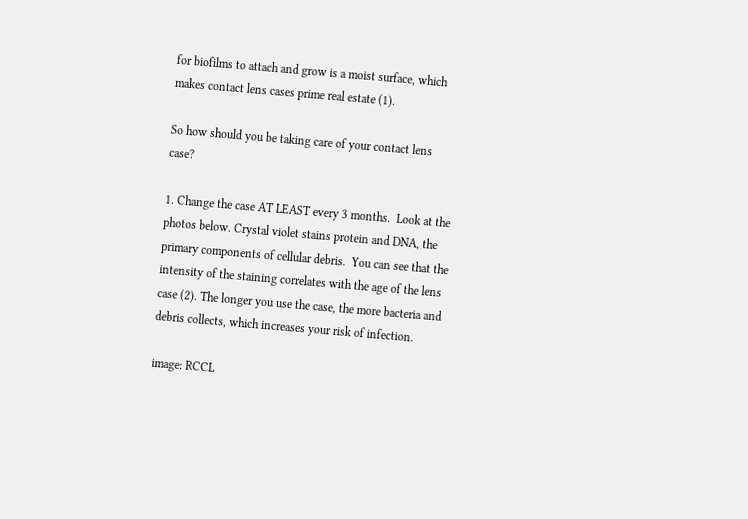for biofilms to attach and grow is a moist surface, which makes contact lens cases prime real estate (1).

So how should you be taking care of your contact lens case?

1. Change the case AT LEAST every 3 months.  Look at the photos below. Crystal violet stains protein and DNA, the primary components of cellular debris.  You can see that the intensity of the staining correlates with the age of the lens case (2). The longer you use the case, the more bacteria and debris collects, which increases your risk of infection.

image: RCCL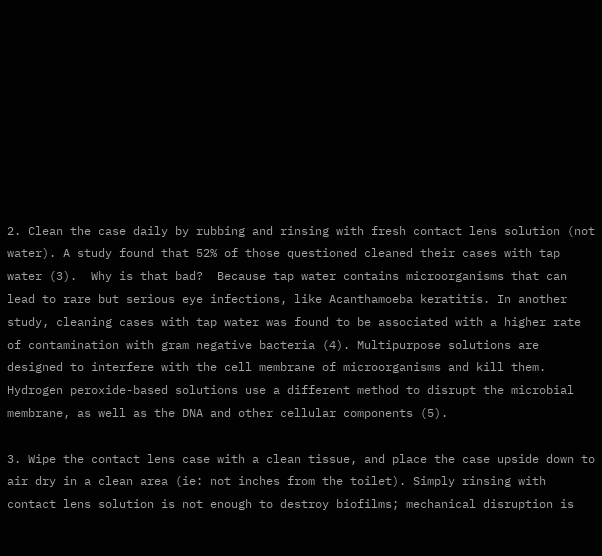2. Clean the case daily by rubbing and rinsing with fresh contact lens solution (not water). A study found that 52% of those questioned cleaned their cases with tap water (3).  Why is that bad?  Because tap water contains microorganisms that can lead to rare but serious eye infections, like Acanthamoeba keratitis. In another study, cleaning cases with tap water was found to be associated with a higher rate of contamination with gram negative bacteria (4). Multipurpose solutions are designed to interfere with the cell membrane of microorganisms and kill them. Hydrogen peroxide-based solutions use a different method to disrupt the microbial membrane, as well as the DNA and other cellular components (5).

3. Wipe the contact lens case with a clean tissue, and place the case upside down to air dry in a clean area (ie: not inches from the toilet). Simply rinsing with contact lens solution is not enough to destroy biofilms; mechanical disruption is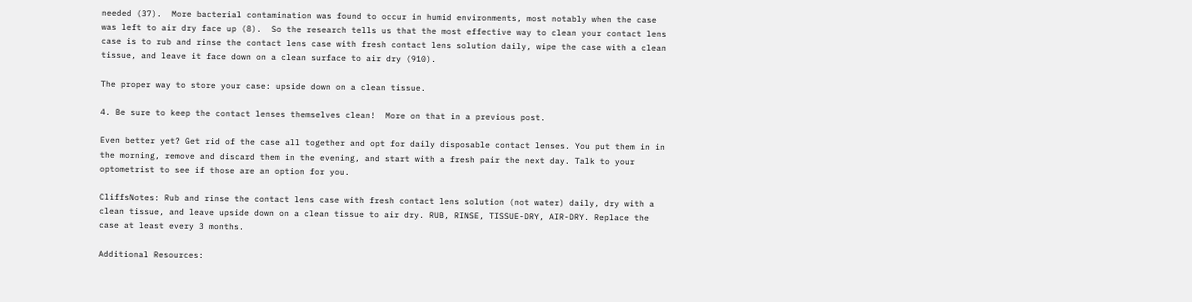needed (37).  More bacterial contamination was found to occur in humid environments, most notably when the case was left to air dry face up (8).  So the research tells us that the most effective way to clean your contact lens case is to rub and rinse the contact lens case with fresh contact lens solution daily, wipe the case with a clean tissue, and leave it face down on a clean surface to air dry (910).

The proper way to store your case: upside down on a clean tissue.

4. Be sure to keep the contact lenses themselves clean!  More on that in a previous post.

Even better yet? Get rid of the case all together and opt for daily disposable contact lenses. You put them in in the morning, remove and discard them in the evening, and start with a fresh pair the next day. Talk to your optometrist to see if those are an option for you.

CliffsNotes: Rub and rinse the contact lens case with fresh contact lens solution (not water) daily, dry with a clean tissue, and leave upside down on a clean tissue to air dry. RUB, RINSE, TISSUE-DRY, AIR-DRY. Replace the case at least every 3 months.

Additional Resources: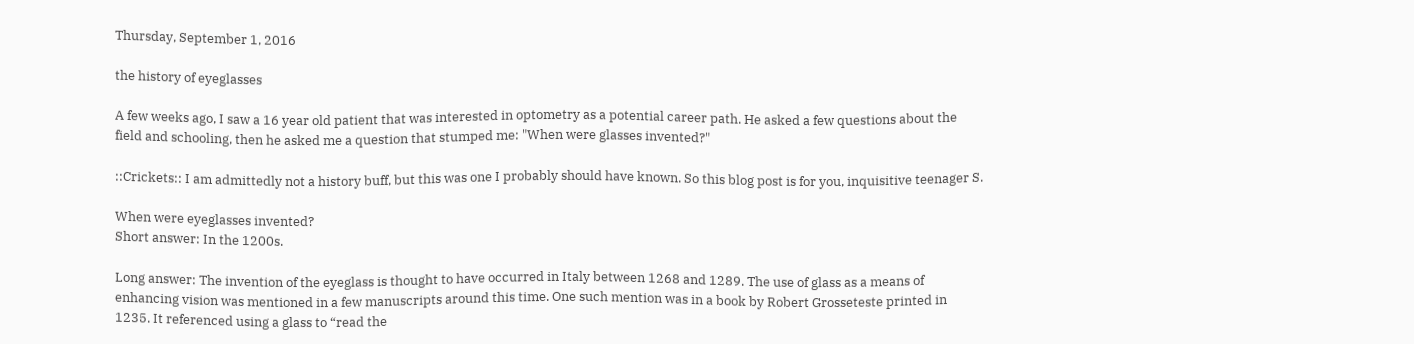Thursday, September 1, 2016

the history of eyeglasses

A few weeks ago, I saw a 16 year old patient that was interested in optometry as a potential career path. He asked a few questions about the field and schooling, then he asked me a question that stumped me: "When were glasses invented?"

::Crickets:: I am admittedly not a history buff, but this was one I probably should have known. So this blog post is for you, inquisitive teenager S.

When were eyeglasses invented?
Short answer: In the 1200s.

Long answer: The invention of the eyeglass is thought to have occurred in Italy between 1268 and 1289. The use of glass as a means of enhancing vision was mentioned in a few manuscripts around this time. One such mention was in a book by Robert Grosseteste printed in 1235. It referenced using a glass to “read the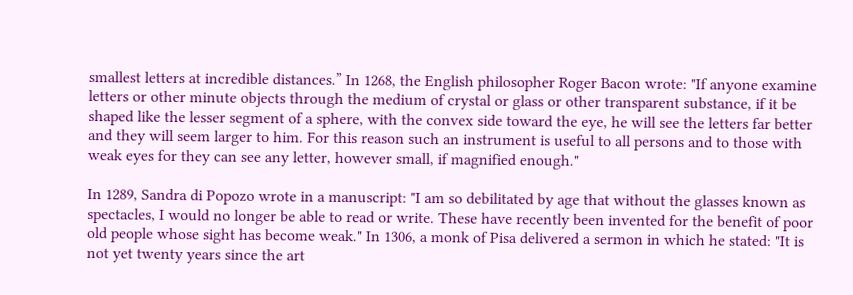smallest letters at incredible distances.” In 1268, the English philosopher Roger Bacon wrote: "If anyone examine letters or other minute objects through the medium of crystal or glass or other transparent substance, if it be shaped like the lesser segment of a sphere, with the convex side toward the eye, he will see the letters far better and they will seem larger to him. For this reason such an instrument is useful to all persons and to those with weak eyes for they can see any letter, however small, if magnified enough."

In 1289, Sandra di Popozo wrote in a manuscript: "I am so debilitated by age that without the glasses known as spectacles, I would no longer be able to read or write. These have recently been invented for the benefit of poor old people whose sight has become weak." In 1306, a monk of Pisa delivered a sermon in which he stated: "It is not yet twenty years since the art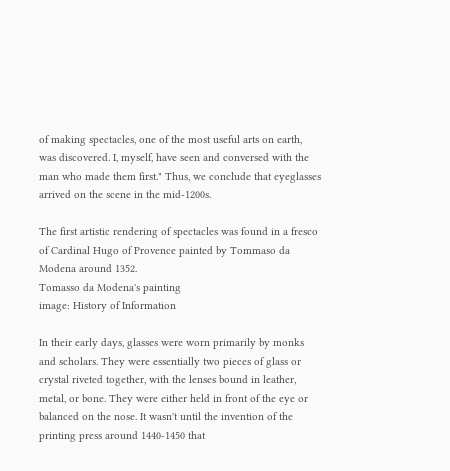of making spectacles, one of the most useful arts on earth, was discovered. I, myself, have seen and conversed with the man who made them first." Thus, we conclude that eyeglasses arrived on the scene in the mid-1200s.

The first artistic rendering of spectacles was found in a fresco of Cardinal Hugo of Provence painted by Tommaso da Modena around 1352.
Tomasso da Modena's painting
image: History of Information

In their early days, glasses were worn primarily by monks and scholars. They were essentially two pieces of glass or crystal riveted together, with the lenses bound in leather, metal, or bone. They were either held in front of the eye or balanced on the nose. It wasn't until the invention of the printing press around 1440-1450 that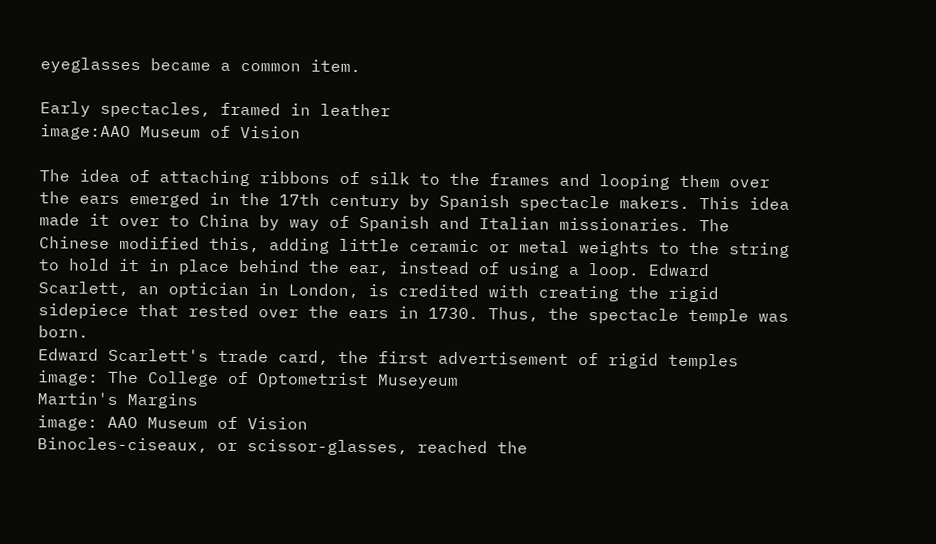eyeglasses became a common item.

Early spectacles, framed in leather
image:AAO Museum of Vision

The idea of attaching ribbons of silk to the frames and looping them over the ears emerged in the 17th century by Spanish spectacle makers. This idea made it over to China by way of Spanish and Italian missionaries. The Chinese modified this, adding little ceramic or metal weights to the string to hold it in place behind the ear, instead of using a loop. Edward Scarlett, an optician in London, is credited with creating the rigid sidepiece that rested over the ears in 1730. Thus, the spectacle temple was born.
Edward Scarlett's trade card, the first advertisement of rigid temples
image: The College of Optometrist Museyeum
Martin's Margins
image: AAO Museum of Vision
Binocles-ciseaux, or scissor-glasses, reached the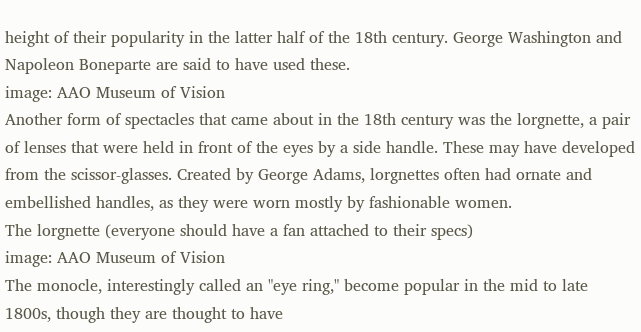height of their popularity in the latter half of the 18th century. George Washington and Napoleon Boneparte are said to have used these.
image: AAO Museum of Vision
Another form of spectacles that came about in the 18th century was the lorgnette, a pair of lenses that were held in front of the eyes by a side handle. These may have developed from the scissor-glasses. Created by George Adams, lorgnettes often had ornate and embellished handles, as they were worn mostly by fashionable women.
The lorgnette (everyone should have a fan attached to their specs)
image: AAO Museum of Vision
The monocle, interestingly called an "eye ring," become popular in the mid to late 1800s, though they are thought to have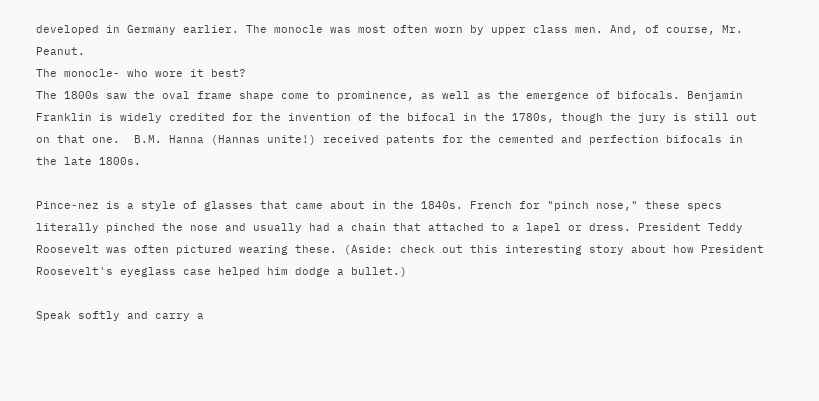developed in Germany earlier. The monocle was most often worn by upper class men. And, of course, Mr. Peanut.
The monocle- who wore it best?
The 1800s saw the oval frame shape come to prominence, as well as the emergence of bifocals. Benjamin Franklin is widely credited for the invention of the bifocal in the 1780s, though the jury is still out on that one.  B.M. Hanna (Hannas unite!) received patents for the cemented and perfection bifocals in the late 1800s.

Pince-nez is a style of glasses that came about in the 1840s. French for "pinch nose," these specs literally pinched the nose and usually had a chain that attached to a lapel or dress. President Teddy Roosevelt was often pictured wearing these. (Aside: check out this interesting story about how President Roosevelt's eyeglass case helped him dodge a bullet.)

Speak softly and carry a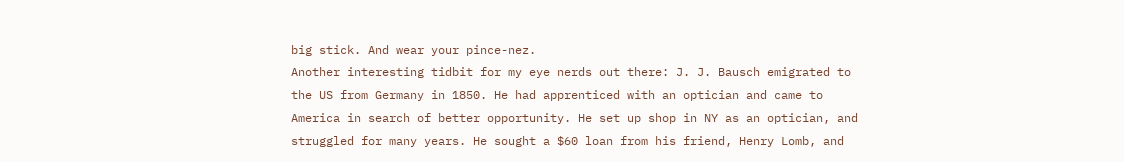big stick. And wear your pince-nez.
Another interesting tidbit for my eye nerds out there: J. J. Bausch emigrated to the US from Germany in 1850. He had apprenticed with an optician and came to America in search of better opportunity. He set up shop in NY as an optician, and struggled for many years. He sought a $60 loan from his friend, Henry Lomb, and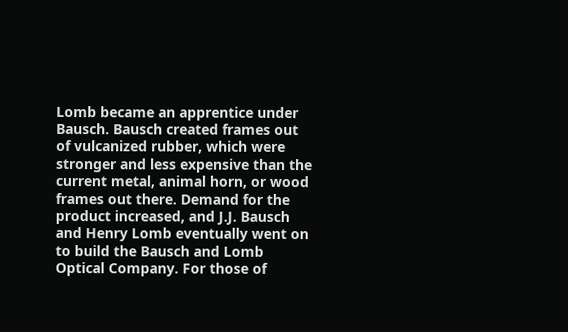Lomb became an apprentice under Bausch. Bausch created frames out of vulcanized rubber, which were stronger and less expensive than the current metal, animal horn, or wood frames out there. Demand for the product increased, and J.J. Bausch and Henry Lomb eventually went on to build the Bausch and Lomb Optical Company. For those of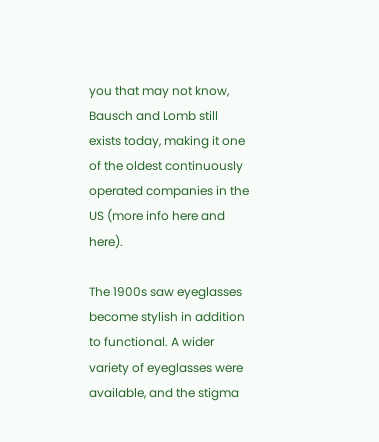you that may not know, Bausch and Lomb still exists today, making it one of the oldest continuously operated companies in the US (more info here and here).

The 1900s saw eyeglasses become stylish in addition to functional. A wider variety of eyeglasses were available, and the stigma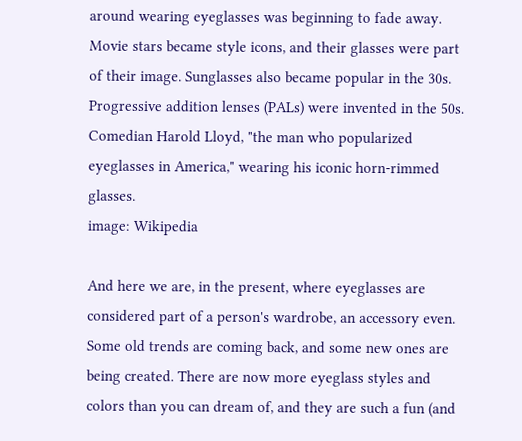around wearing eyeglasses was beginning to fade away. Movie stars became style icons, and their glasses were part of their image. Sunglasses also became popular in the 30s. Progressive addition lenses (PALs) were invented in the 50s.
Comedian Harold Lloyd, "the man who popularized eyeglasses in America," wearing his iconic horn-rimmed glasses.
image: Wikipedia

And here we are, in the present, where eyeglasses are considered part of a person's wardrobe, an accessory even. Some old trends are coming back, and some new ones are being created. There are now more eyeglass styles and colors than you can dream of, and they are such a fun (and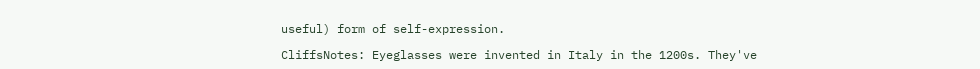useful) form of self-expression.

CliffsNotes: Eyeglasses were invented in Italy in the 1200s. They've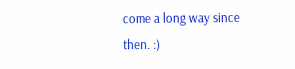come a long way since then. :)